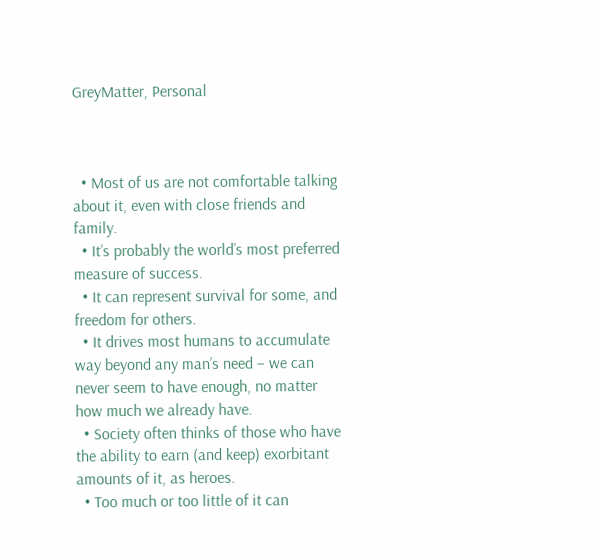GreyMatter, Personal



  • Most of us are not comfortable talking about it, even with close friends and family.
  • It’s probably the world’s most preferred measure of success.
  • It can represent survival for some, and freedom for others.
  • It drives most humans to accumulate way beyond any man’s need – we can never seem to have enough, no matter how much we already have.
  • Society often thinks of those who have the ability to earn (and keep) exorbitant amounts of it, as heroes.
  • Too much or too little of it can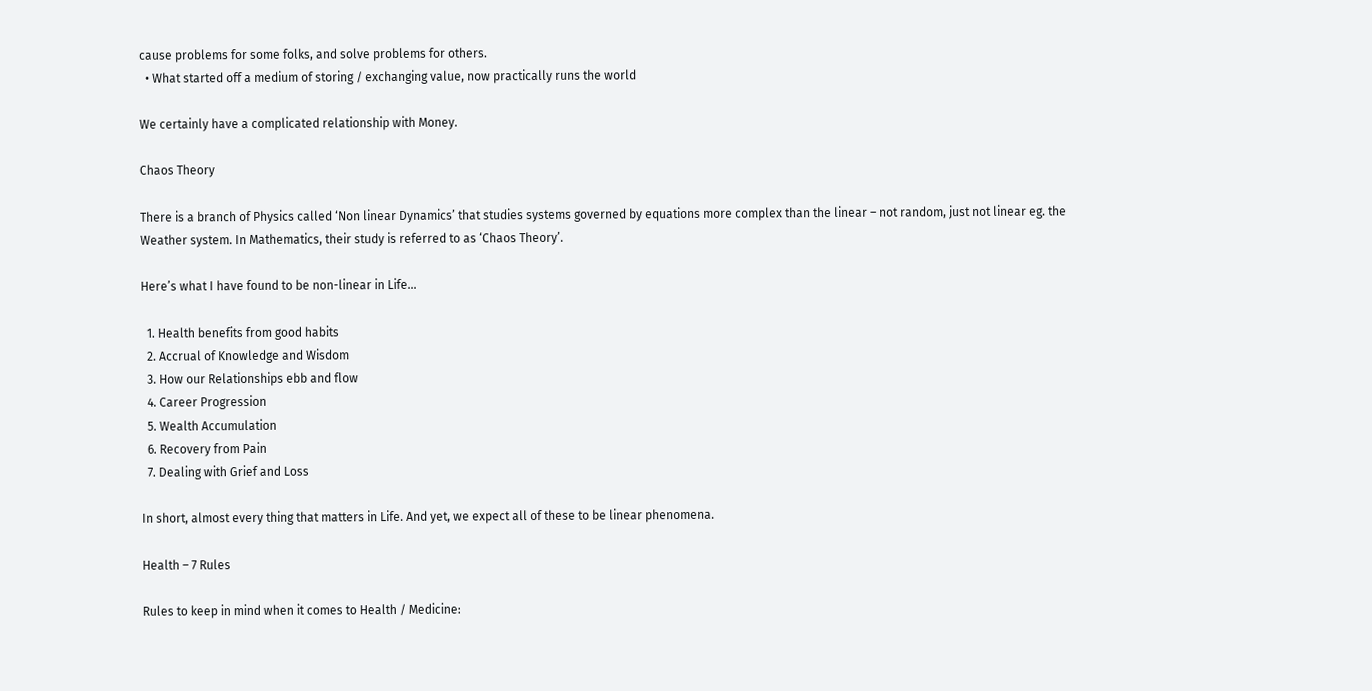cause problems for some folks, and solve problems for others.
  • What started off a medium of storing / exchanging value, now practically runs the world

We certainly have a complicated relationship with Money.

Chaos Theory

There is a branch of Physics called ‘Non linear Dynamics’ that studies systems governed by equations more complex than the linear – not random, just not linear eg. the Weather system. In Mathematics, their study is referred to as ‘Chaos Theory’.

Here’s what I have found to be non-linear in Life…

  1. Health benefits from good habits
  2. Accrual of Knowledge and Wisdom
  3. How our Relationships ebb and flow
  4. Career Progression
  5. Wealth Accumulation
  6. Recovery from Pain
  7. Dealing with Grief and Loss

In short, almost every thing that matters in Life. And yet, we expect all of these to be linear phenomena.

Health – 7 Rules

Rules to keep in mind when it comes to Health / Medicine: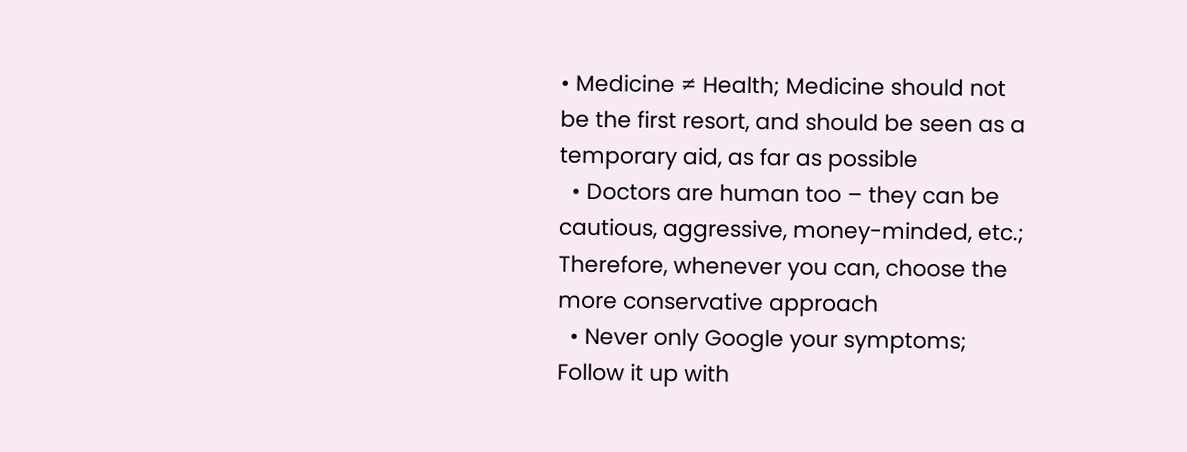• Medicine ≠ Health; Medicine should not be the first resort, and should be seen as a temporary aid, as far as possible
  • Doctors are human too – they can be cautious, aggressive, money-minded, etc.; Therefore, whenever you can, choose the more conservative approach
  • Never only Google your symptoms; Follow it up with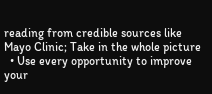reading from credible sources like Mayo Clinic; Take in the whole picture
  • Use every opportunity to improve your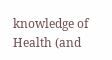knowledge of Health (and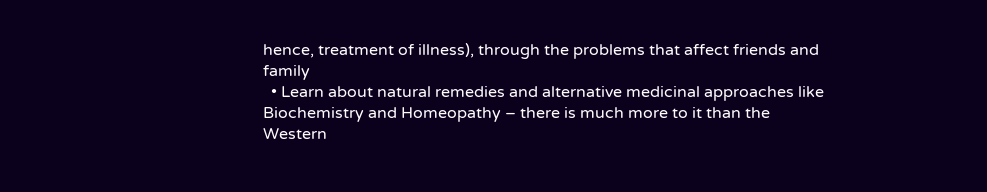hence, treatment of illness), through the problems that affect friends and family
  • Learn about natural remedies and alternative medicinal approaches like Biochemistry and Homeopathy – there is much more to it than the Western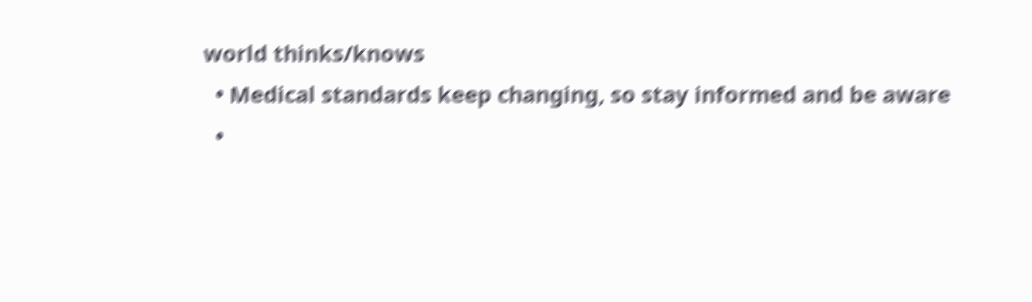world thinks/knows
  • Medical standards keep changing, so stay informed and be aware
  •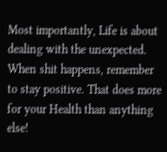Most importantly, Life is about dealing with the unexpected. When shit happens, remember to stay positive. That does more for your Health than anything else!